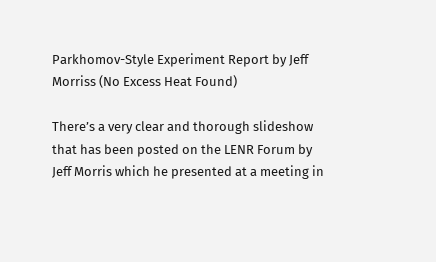Parkhomov-Style Experiment Report by Jeff Morriss (No Excess Heat Found)

There’s a very clear and thorough slideshow that has been posted on the LENR Forum by Jeff Morris which he presented at a meeting in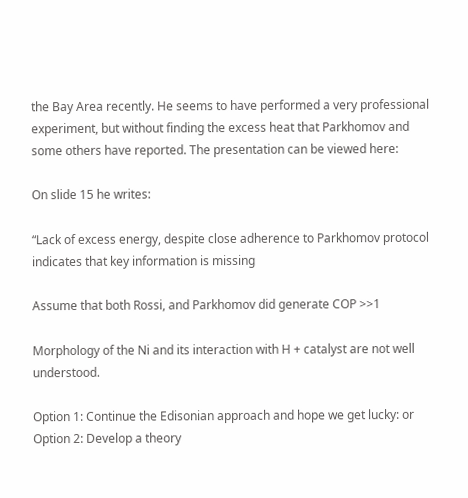the Bay Area recently. He seems to have performed a very professional experiment, but without finding the excess heat that Parkhomov and some others have reported. The presentation can be viewed here:

On slide 15 he writes:

“Lack of excess energy, despite close adherence to Parkhomov protocol indicates that key information is missing

Assume that both Rossi, and Parkhomov did generate COP >>1

Morphology of the Ni and its interaction with H + catalyst are not well understood.

Option 1: Continue the Edisonian approach and hope we get lucky: or
Option 2: Develop a theory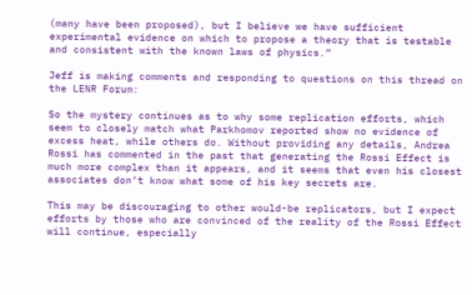(many have been proposed), but I believe we have sufficient experimental evidence on which to propose a theory that is testable and consistent with the known laws of physics.”

Jeff is making comments and responding to questions on this thread on the LENR Forum:

So the mystery continues as to why some replication efforts, which seem to closely match what Parkhomov reported show no evidence of excess heat, while others do. Without providing any details, Andrea Rossi has commented in the past that generating the Rossi Effect is much more complex than it appears, and it seems that even his closest associates don’t know what some of his key secrets are.

This may be discouraging to other would-be replicators, but I expect efforts by those who are convinced of the reality of the Rossi Effect will continue, especially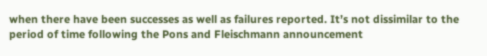when there have been successes as well as failures reported. It’s not dissimilar to the period of time following the Pons and Fleischmann announcement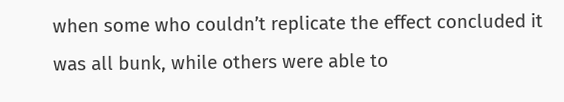when some who couldn’t replicate the effect concluded it was all bunk, while others were able to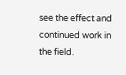see the effect and continued work in the field.